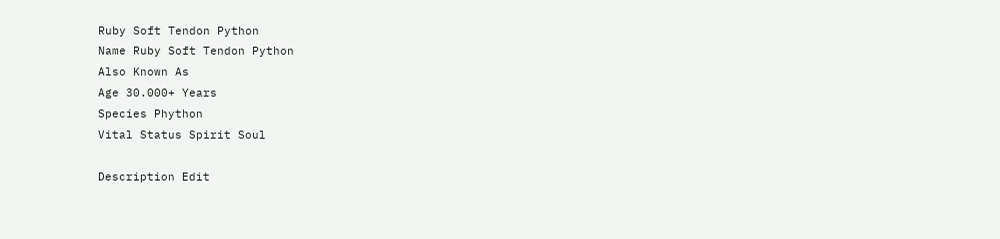Ruby Soft Tendon Python
Name Ruby Soft Tendon Python
Also Known As
Age 30.000+ Years
Species Phython
Vital Status Spirit Soul

Description Edit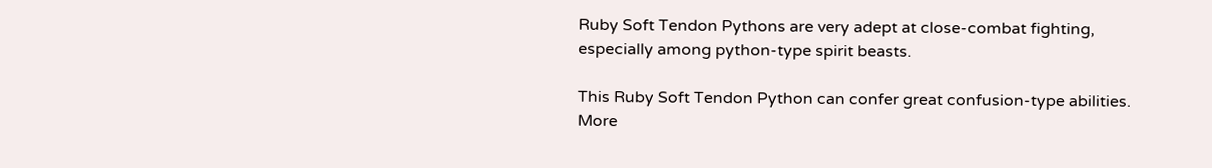Ruby Soft Tendon Pythons are very adept at close-combat fighting, especially among python-type spirit beasts.

This Ruby Soft Tendon Python can confer great confusion-type abilities. More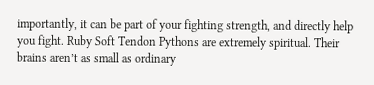importantly, it can be part of your fighting strength, and directly help you fight. Ruby Soft Tendon Pythons are extremely spiritual. Their brains aren’t as small as ordinary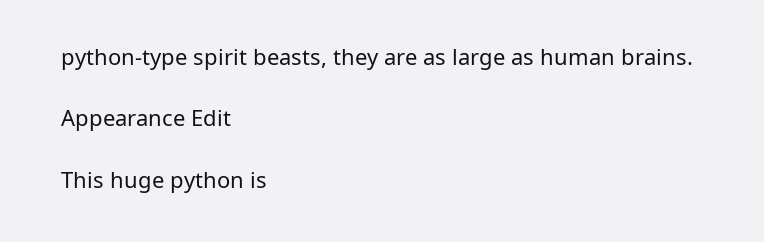python-type spirit beasts, they are as large as human brains.

Appearance Edit

This huge python is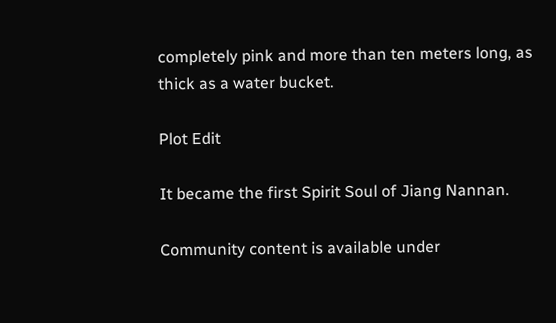completely pink and more than ten meters long, as thick as a water bucket.

Plot Edit

It became the first Spirit Soul of Jiang Nannan.

Community content is available under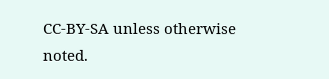CC-BY-SA unless otherwise noted.